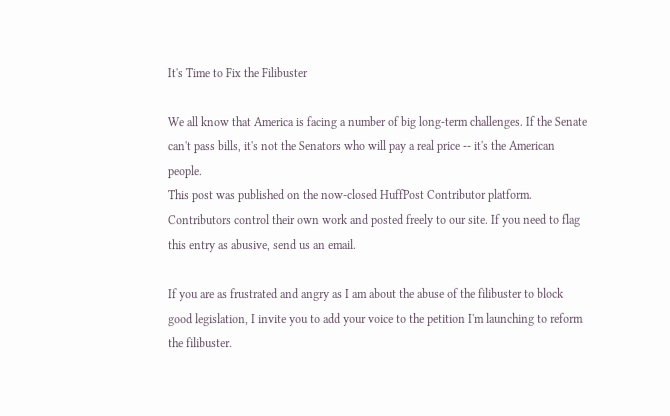It's Time to Fix the Filibuster

We all know that America is facing a number of big long-term challenges. If the Senate can't pass bills, it's not the Senators who will pay a real price -- it's the American people.
This post was published on the now-closed HuffPost Contributor platform. Contributors control their own work and posted freely to our site. If you need to flag this entry as abusive, send us an email.

If you are as frustrated and angry as I am about the abuse of the filibuster to block good legislation, I invite you to add your voice to the petition I'm launching to reform the filibuster.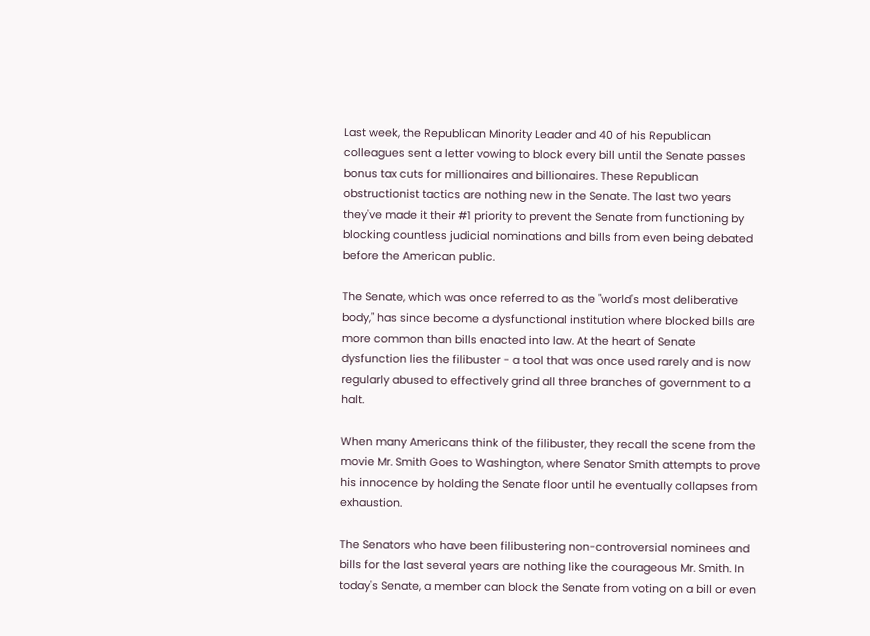Last week, the Republican Minority Leader and 40 of his Republican colleagues sent a letter vowing to block every bill until the Senate passes bonus tax cuts for millionaires and billionaires. These Republican obstructionist tactics are nothing new in the Senate. The last two years they've made it their #1 priority to prevent the Senate from functioning by blocking countless judicial nominations and bills from even being debated before the American public.

The Senate, which was once referred to as the "world's most deliberative body," has since become a dysfunctional institution where blocked bills are more common than bills enacted into law. At the heart of Senate dysfunction lies the filibuster - a tool that was once used rarely and is now regularly abused to effectively grind all three branches of government to a halt.

When many Americans think of the filibuster, they recall the scene from the movie Mr. Smith Goes to Washington, where Senator Smith attempts to prove his innocence by holding the Senate floor until he eventually collapses from exhaustion.

The Senators who have been filibustering non-controversial nominees and bills for the last several years are nothing like the courageous Mr. Smith. In today's Senate, a member can block the Senate from voting on a bill or even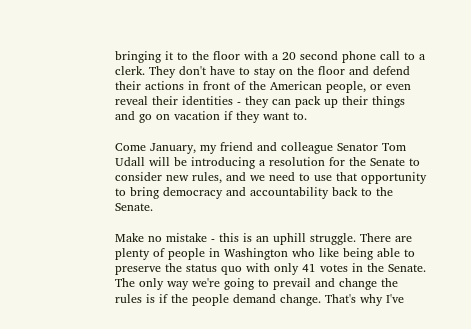bringing it to the floor with a 20 second phone call to a clerk. They don't have to stay on the floor and defend their actions in front of the American people, or even reveal their identities - they can pack up their things and go on vacation if they want to.

Come January, my friend and colleague Senator Tom Udall will be introducing a resolution for the Senate to consider new rules, and we need to use that opportunity to bring democracy and accountability back to the Senate.

Make no mistake - this is an uphill struggle. There are plenty of people in Washington who like being able to preserve the status quo with only 41 votes in the Senate. The only way we're going to prevail and change the rules is if the people demand change. That's why I've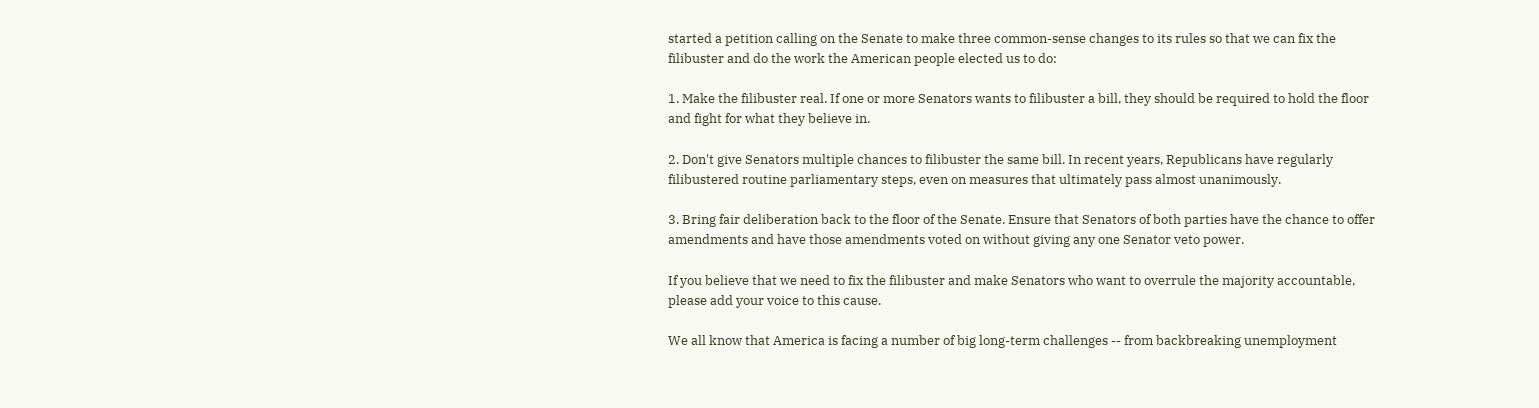started a petition calling on the Senate to make three common-sense changes to its rules so that we can fix the filibuster and do the work the American people elected us to do:

1. Make the filibuster real. If one or more Senators wants to filibuster a bill, they should be required to hold the floor and fight for what they believe in.

2. Don't give Senators multiple chances to filibuster the same bill. In recent years, Republicans have regularly filibustered routine parliamentary steps, even on measures that ultimately pass almost unanimously.

3. Bring fair deliberation back to the floor of the Senate. Ensure that Senators of both parties have the chance to offer amendments and have those amendments voted on without giving any one Senator veto power.

If you believe that we need to fix the filibuster and make Senators who want to overrule the majority accountable, please add your voice to this cause.

We all know that America is facing a number of big long-term challenges -- from backbreaking unemployment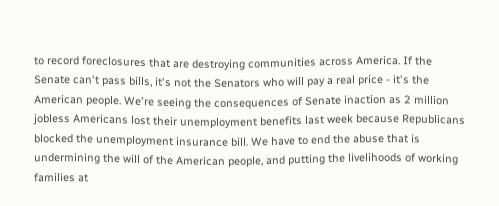to record foreclosures that are destroying communities across America. If the Senate can't pass bills, it's not the Senators who will pay a real price - it's the American people. We're seeing the consequences of Senate inaction as 2 million jobless Americans lost their unemployment benefits last week because Republicans blocked the unemployment insurance bill. We have to end the abuse that is undermining the will of the American people, and putting the livelihoods of working families at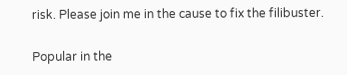risk. Please join me in the cause to fix the filibuster.

Popular in the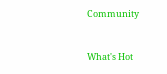Community


What's Hot